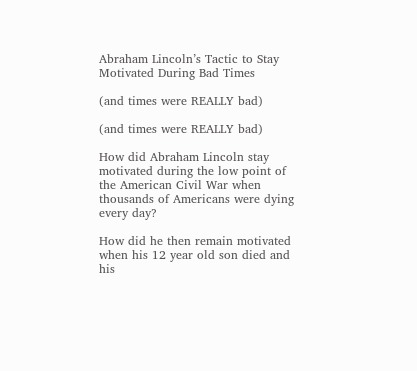Abraham Lincoln’s Tactic to Stay Motivated During Bad Times

(and times were REALLY bad)

(and times were REALLY bad)

How did Abraham Lincoln stay motivated during the low point of the American Civil War when thousands of Americans were dying every day?

How did he then remain motivated when his 12 year old son died and his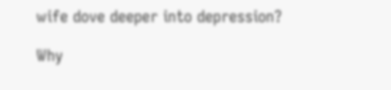wife dove deeper into depression?

Why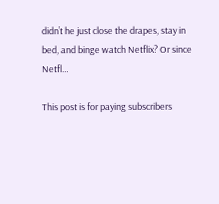didn’t he just close the drapes, stay in bed, and binge watch Netflix? Or since Netfl…

This post is for paying subscribers